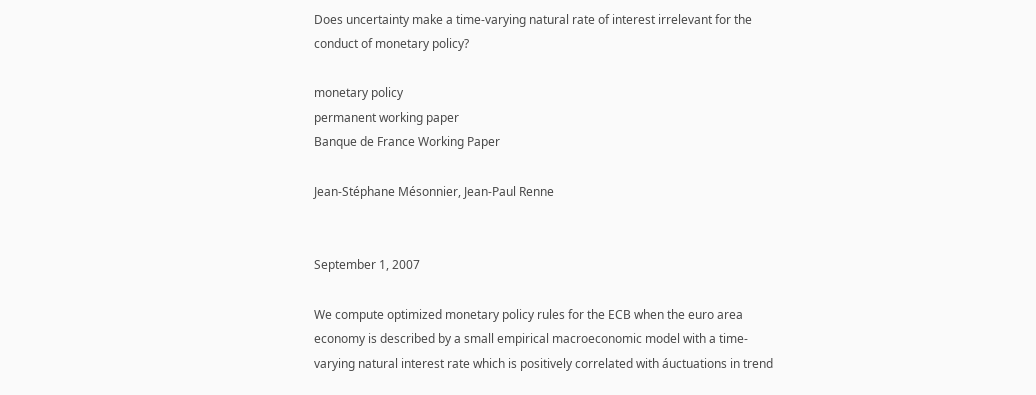Does uncertainty make a time-varying natural rate of interest irrelevant for the conduct of monetary policy?

monetary policy
permanent working paper
Banque de France Working Paper

Jean-Stéphane Mésonnier, Jean-Paul Renne


September 1, 2007

We compute optimized monetary policy rules for the ECB when the euro area economy is described by a small empirical macroeconomic model with a time-varying natural interest rate which is positively correlated with áuctuations in trend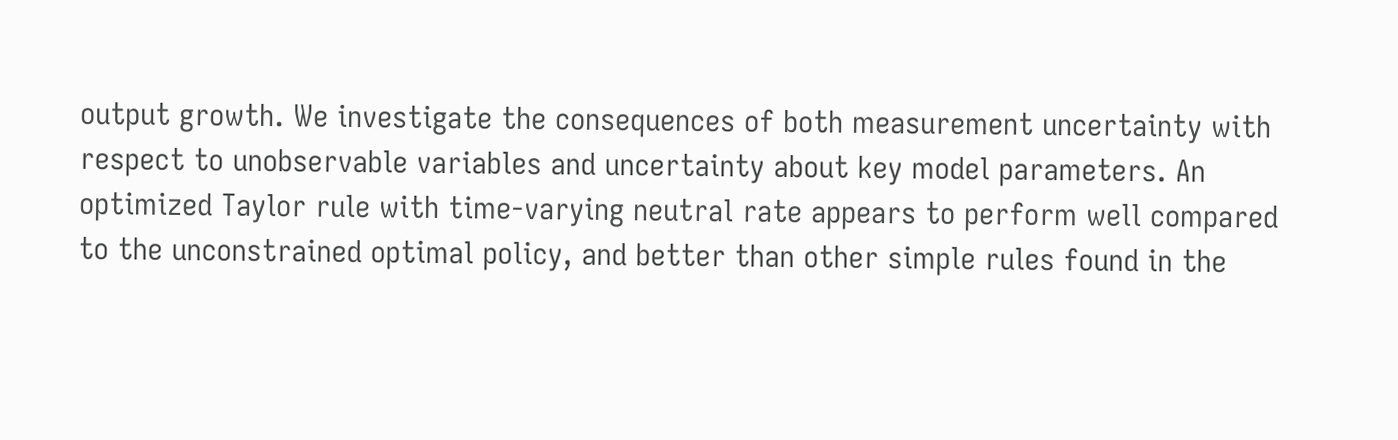output growth. We investigate the consequences of both measurement uncertainty with respect to unobservable variables and uncertainty about key model parameters. An optimized Taylor rule with time-varying neutral rate appears to perform well compared to the unconstrained optimal policy, and better than other simple rules found in the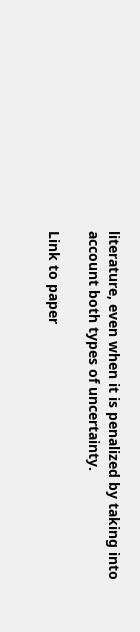literature, even when it is penalized by taking into account both types of uncertainty.

Link to paper